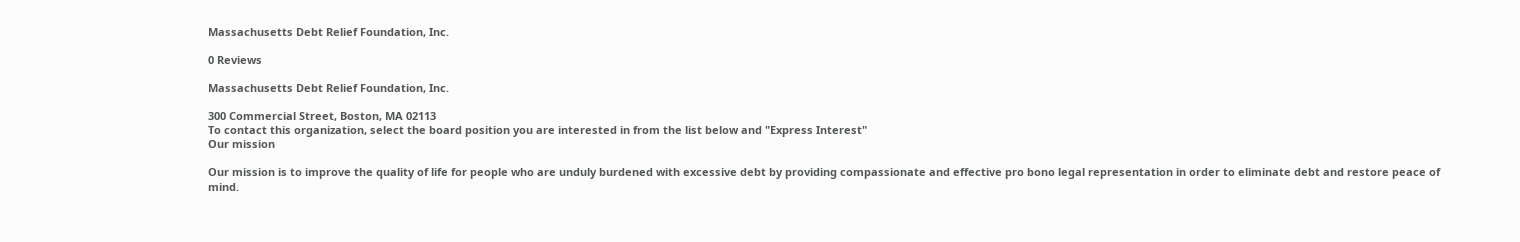Massachusetts Debt Relief Foundation, Inc.

0 Reviews

Massachusetts Debt Relief Foundation, Inc.

300 Commercial Street, Boston, MA 02113
To contact this organization, select the board position you are interested in from the list below and "Express Interest"
Our mission

Our mission is to improve the quality of life for people who are unduly burdened with excessive debt by providing compassionate and effective pro bono legal representation in order to eliminate debt and restore peace of mind.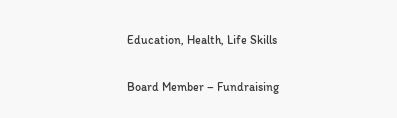Education, Health, Life Skills

Board Member – Fundraising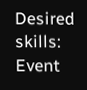Desired skills: Event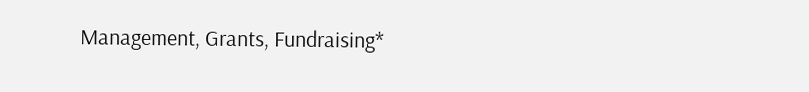Management, Grants, Fundraising*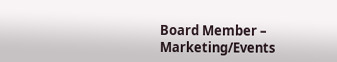Board Member – Marketing/Events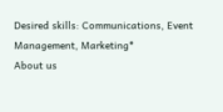Desired skills: Communications, Event Management, Marketing*
About us